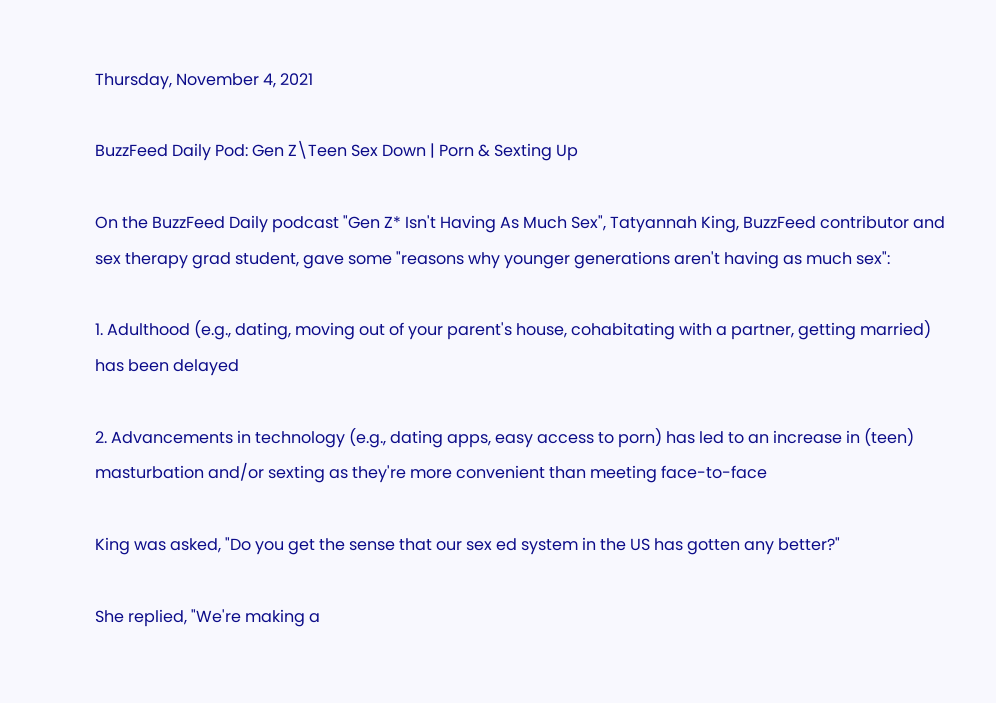Thursday, November 4, 2021

BuzzFeed Daily Pod: Gen Z\Teen Sex Down | Porn & Sexting Up

On the BuzzFeed Daily podcast "Gen Z* Isn't Having As Much Sex", Tatyannah King, BuzzFeed contributor and sex therapy grad student, gave some "reasons why younger generations aren't having as much sex":

1. Adulthood (e.g., dating, moving out of your parent's house, cohabitating with a partner, getting married) has been delayed

2. Advancements in technology (e.g., dating apps, easy access to porn) has led to an increase in (teen) masturbation and/or sexting as they're more convenient than meeting face-to-face

King was asked, "Do you get the sense that our sex ed system in the US has gotten any better?"

She replied, "We're making a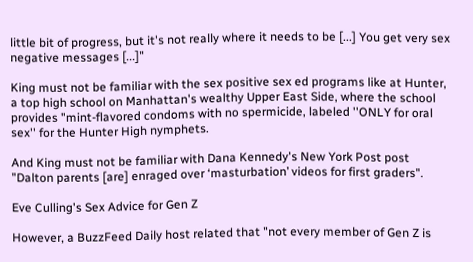little bit of progress, but it's not really where it needs to be [...] You get very sex negative messages [...]"

King must not be familiar with the sex positive sex ed programs like at Hunter, a top high school on Manhattan's wealthy Upper East Side, where the school provides "mint-flavored condoms with no spermicide, labeled ''ONLY for oral sex'' for the Hunter High nymphets.

And King must not be familiar with Dana Kennedy's New York Post post "Dalton parents [are] enraged over ‘masturbation’ videos for first graders".

Eve Culling's Sex Advice for Gen Z

However, a BuzzFeed Daily host related that "not every member of Gen Z is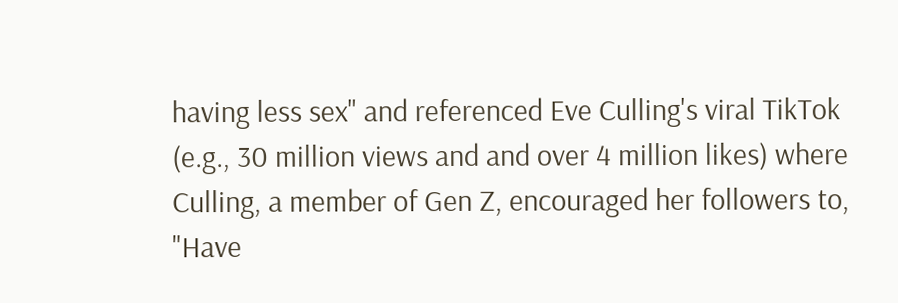having less sex" and referenced Eve Culling's viral TikTok (e.g., 30 million views and and over 4 million likes) where Culling, a member of Gen Z, encouraged her followers to, "Have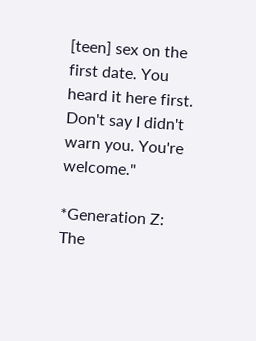[teen] sex on the first date. You heard it here first. Don't say I didn't warn you. You're welcome."

*Generation Z: The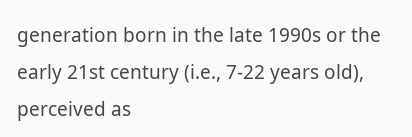generation born in the late 1990s or the early 21st century (i.e., 7-22 years old), perceived as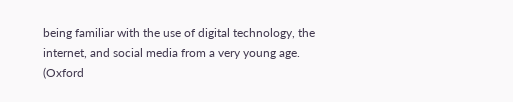being familiar with the use of digital technology, the internet, and social media from a very young age. (Oxford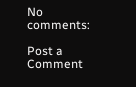No comments:

Post a Comment